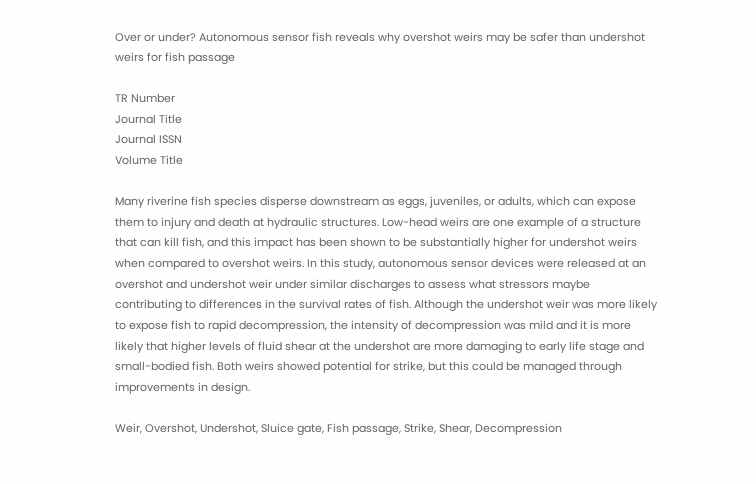Over or under? Autonomous sensor fish reveals why overshot weirs may be safer than undershot weirs for fish passage

TR Number
Journal Title
Journal ISSN
Volume Title

Many riverine fish species disperse downstream as eggs, juveniles, or adults, which can expose them to injury and death at hydraulic structures. Low-head weirs are one example of a structure that can kill fish, and this impact has been shown to be substantially higher for undershot weirs when compared to overshot weirs. In this study, autonomous sensor devices were released at an overshot and undershot weir under similar discharges to assess what stressors maybe contributing to differences in the survival rates of fish. Although the undershot weir was more likely to expose fish to rapid decompression, the intensity of decompression was mild and it is more likely that higher levels of fluid shear at the undershot are more damaging to early life stage and small-bodied fish. Both weirs showed potential for strike, but this could be managed through improvements in design.

Weir, Overshot, Undershot, Sluice gate, Fish passage, Strike, Shear, Decompression